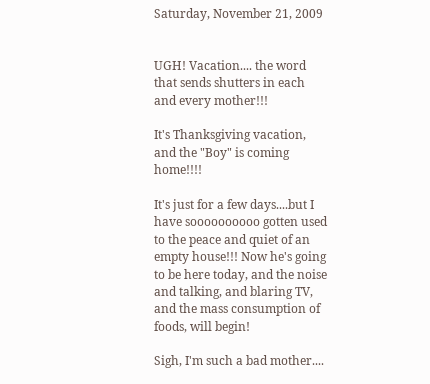Saturday, November 21, 2009


UGH! Vacation.... the word that sends shutters in each and every mother!!!

It's Thanksgiving vacation, and the "Boy" is coming home!!!!

It's just for a few days....but I have soooooooooo gotten used to the peace and quiet of an empty house!!! Now he's going to be here today, and the noise and talking, and blaring TV, and the mass consumption of foods, will begin!

Sigh, I'm such a bad mother....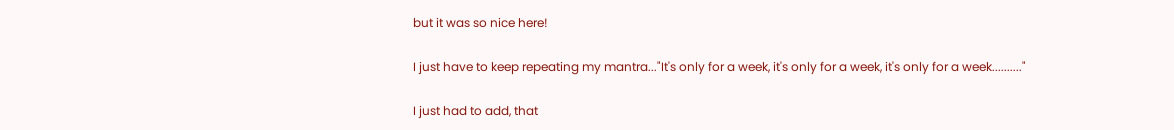but it was so nice here!

I just have to keep repeating my mantra..."It's only for a week, it's only for a week, it's only for a week.........."

I just had to add, that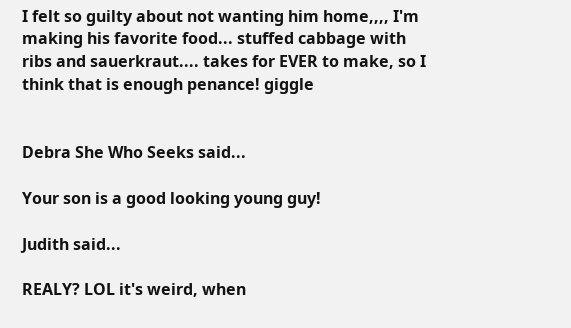I felt so guilty about not wanting him home,,,, I'm making his favorite food... stuffed cabbage with ribs and sauerkraut.... takes for EVER to make, so I think that is enough penance! giggle


Debra She Who Seeks said...

Your son is a good looking young guy!

Judith said...

REALY? LOL it's weird, when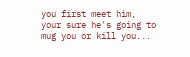you first meet him, your sure he's going to mug you or kill you...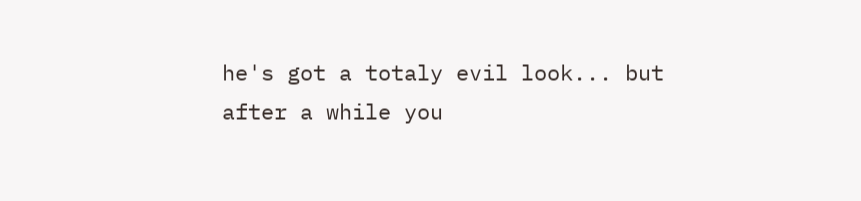he's got a totaly evil look... but after a while you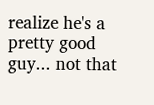realize he's a pretty good guy... not that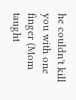he couldn't kill you with one finger (Mom taught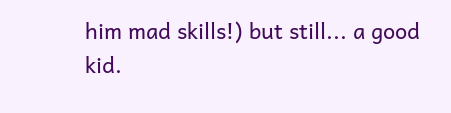him mad skills!) but still... a good kid.